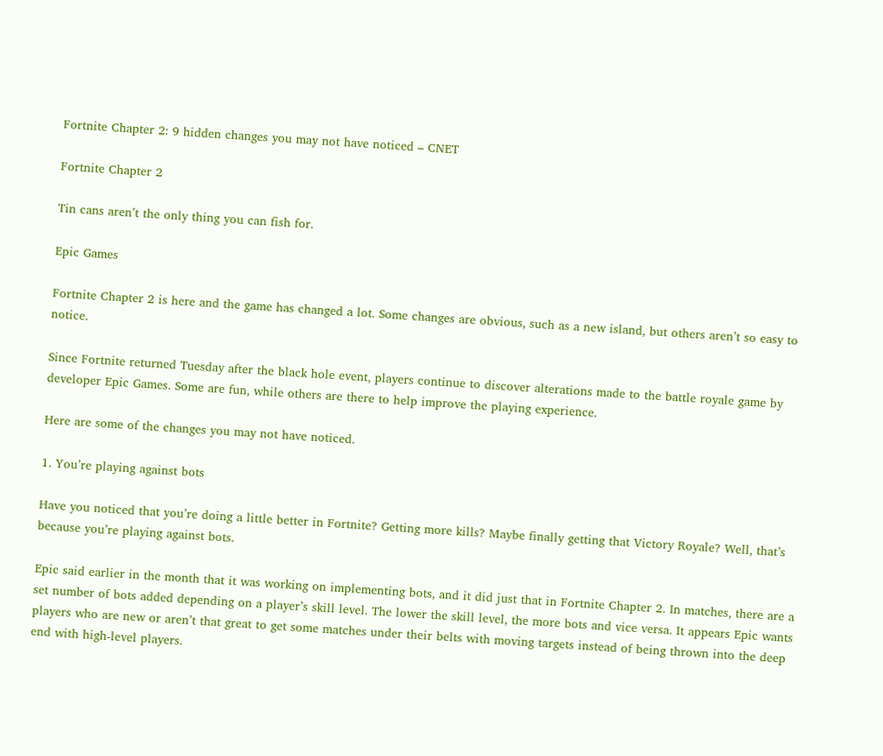Fortnite Chapter 2: 9 hidden changes you may not have noticed – CNET

Fortnite Chapter 2

Tin cans aren’t the only thing you can fish for.

Epic Games

Fortnite Chapter 2 is here and the game has changed a lot. Some changes are obvious, such as a new island, but others aren’t so easy to notice.

Since Fortnite returned Tuesday after the black hole event, players continue to discover alterations made to the battle royale game by developer Epic Games. Some are fun, while others are there to help improve the playing experience.

Here are some of the changes you may not have noticed.

1. You’re playing against bots

Have you noticed that you’re doing a little better in Fortnite? Getting more kills? Maybe finally getting that Victory Royale? Well, that’s because you’re playing against bots.

Epic said earlier in the month that it was working on implementing bots, and it did just that in Fortnite Chapter 2. In matches, there are a set number of bots added depending on a player’s skill level. The lower the skill level, the more bots and vice versa. It appears Epic wants players who are new or aren’t that great to get some matches under their belts with moving targets instead of being thrown into the deep end with high-level players.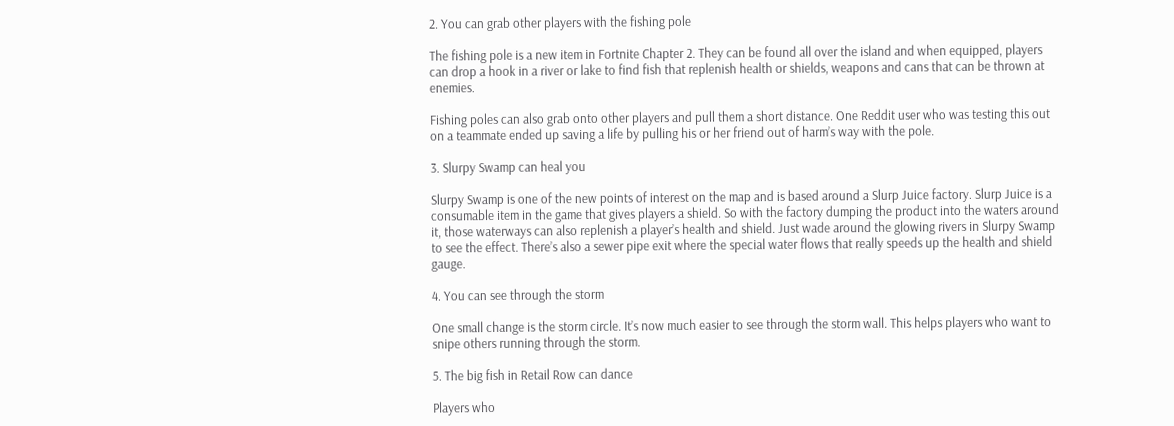2. You can grab other players with the fishing pole

The fishing pole is a new item in Fortnite Chapter 2. They can be found all over the island and when equipped, players can drop a hook in a river or lake to find fish that replenish health or shields, weapons and cans that can be thrown at enemies.

Fishing poles can also grab onto other players and pull them a short distance. One Reddit user who was testing this out on a teammate ended up saving a life by pulling his or her friend out of harm’s way with the pole.

3. Slurpy Swamp can heal you

Slurpy Swamp is one of the new points of interest on the map and is based around a Slurp Juice factory. Slurp Juice is a consumable item in the game that gives players a shield. So with the factory dumping the product into the waters around it, those waterways can also replenish a player’s health and shield. Just wade around the glowing rivers in Slurpy Swamp to see the effect. There’s also a sewer pipe exit where the special water flows that really speeds up the health and shield gauge.

4. You can see through the storm

One small change is the storm circle. It’s now much easier to see through the storm wall. This helps players who want to snipe others running through the storm.

5. The big fish in Retail Row can dance

Players who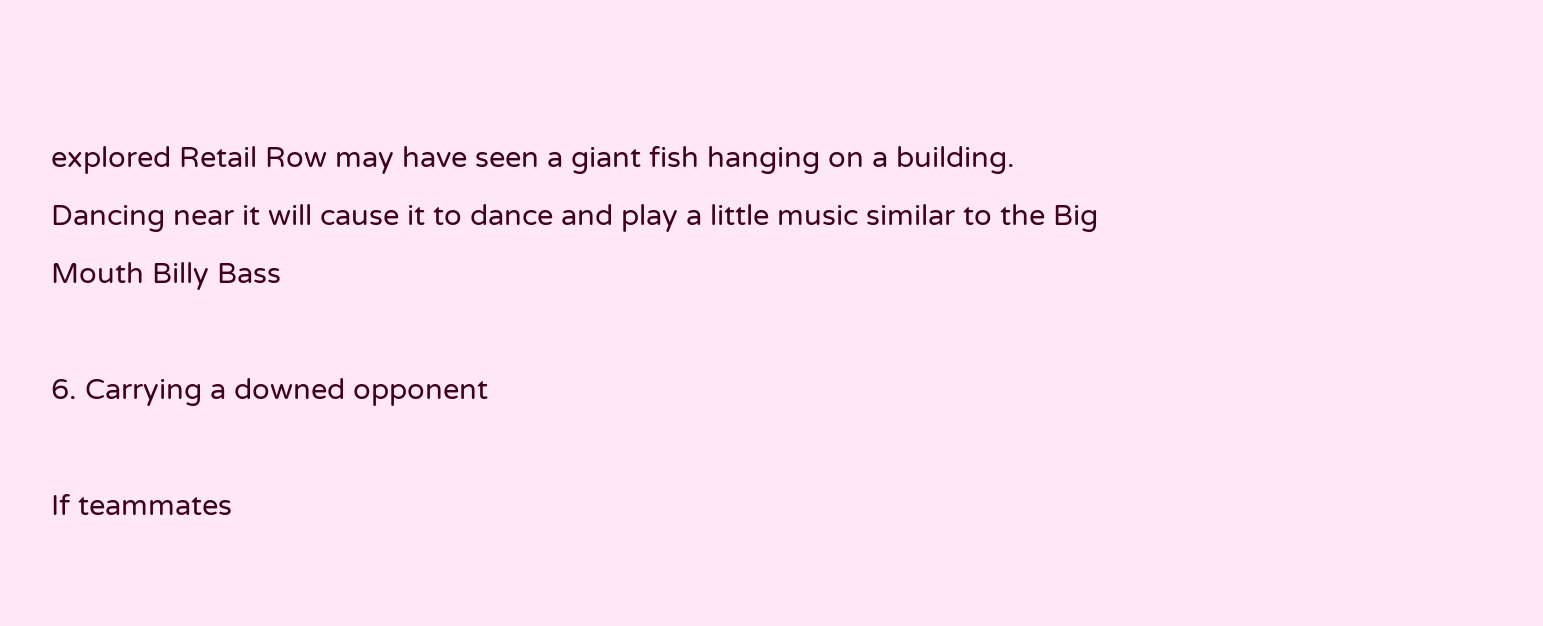explored Retail Row may have seen a giant fish hanging on a building. Dancing near it will cause it to dance and play a little music similar to the Big Mouth Billy Bass

6. Carrying a downed opponent

If teammates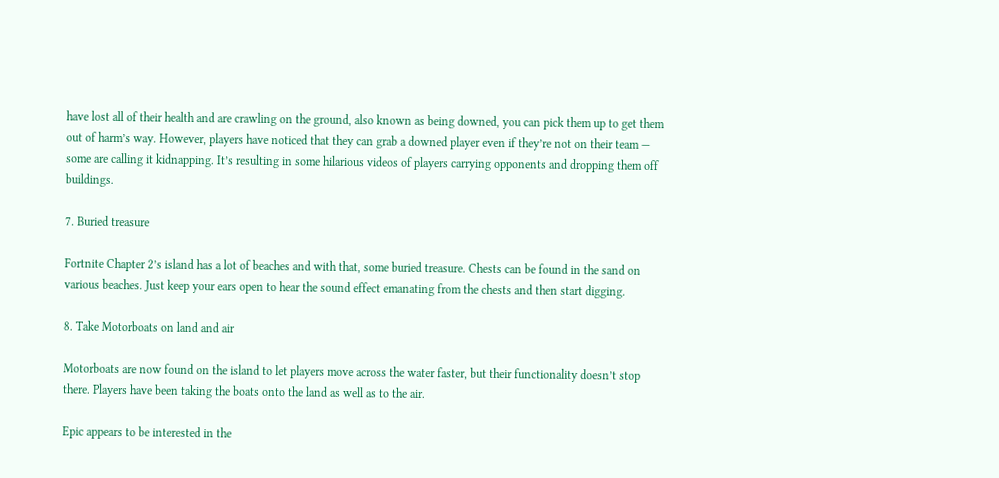have lost all of their health and are crawling on the ground, also known as being downed, you can pick them up to get them out of harm’s way. However, players have noticed that they can grab a downed player even if they’re not on their team — some are calling it kidnapping. It’s resulting in some hilarious videos of players carrying opponents and dropping them off buildings.

7. Buried treasure

Fortnite Chapter 2’s island has a lot of beaches and with that, some buried treasure. Chests can be found in the sand on various beaches. Just keep your ears open to hear the sound effect emanating from the chests and then start digging.

8. Take Motorboats on land and air

Motorboats are now found on the island to let players move across the water faster, but their functionality doesn’t stop there. Players have been taking the boats onto the land as well as to the air.

Epic appears to be interested in the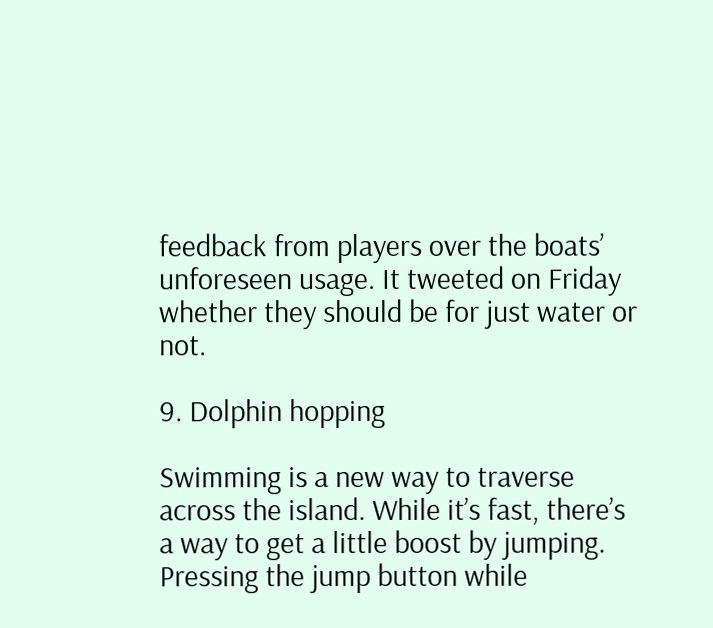feedback from players over the boats’ unforeseen usage. It tweeted on Friday whether they should be for just water or not.

9. Dolphin hopping

Swimming is a new way to traverse across the island. While it’s fast, there’s a way to get a little boost by jumping. Pressing the jump button while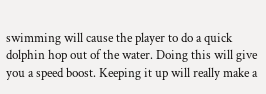swimming will cause the player to do a quick dolphin hop out of the water. Doing this will give you a speed boost. Keeping it up will really make a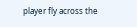player fly across the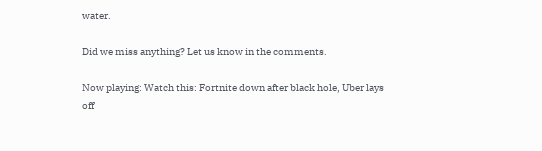water.

Did we miss anything? Let us know in the comments.

Now playing: Watch this: Fortnite down after black hole, Uber lays off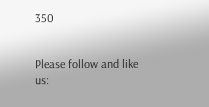350


Please follow and like us: